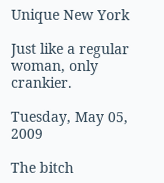Unique New York

Just like a regular woman, only crankier.

Tuesday, May 05, 2009

The bitch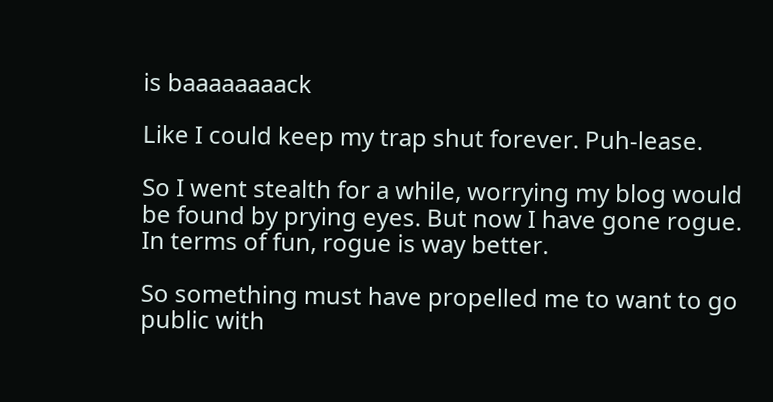is baaaaaaaack

Like I could keep my trap shut forever. Puh-lease.

So I went stealth for a while, worrying my blog would be found by prying eyes. But now I have gone rogue. In terms of fun, rogue is way better.

So something must have propelled me to want to go public with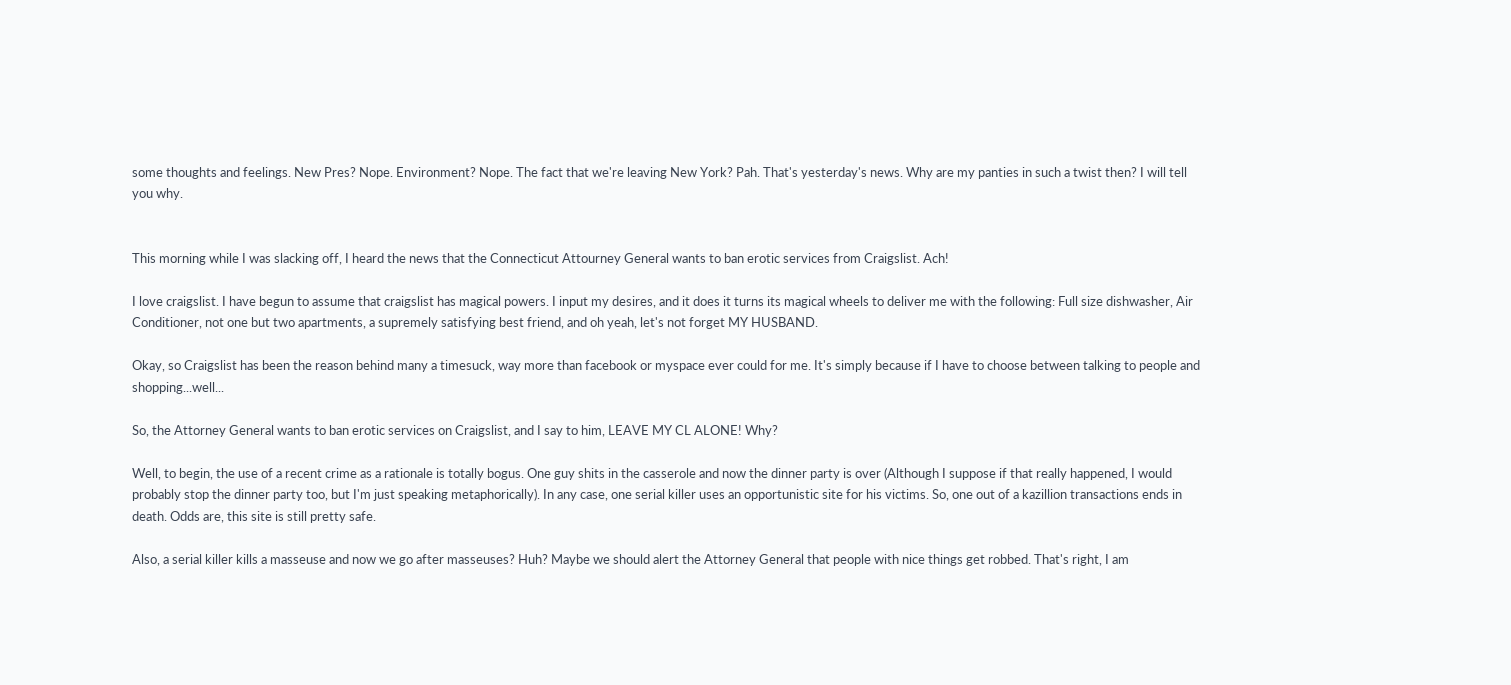some thoughts and feelings. New Pres? Nope. Environment? Nope. The fact that we're leaving New York? Pah. That's yesterday's news. Why are my panties in such a twist then? I will tell you why.


This morning while I was slacking off, I heard the news that the Connecticut Attourney General wants to ban erotic services from Craigslist. Ach!

I love craigslist. I have begun to assume that craigslist has magical powers. I input my desires, and it does it turns its magical wheels to deliver me with the following: Full size dishwasher, Air Conditioner, not one but two apartments, a supremely satisfying best friend, and oh yeah, let's not forget MY HUSBAND.

Okay, so Craigslist has been the reason behind many a timesuck, way more than facebook or myspace ever could for me. It's simply because if I have to choose between talking to people and shopping...well...

So, the Attorney General wants to ban erotic services on Craigslist, and I say to him, LEAVE MY CL ALONE! Why?

Well, to begin, the use of a recent crime as a rationale is totally bogus. One guy shits in the casserole and now the dinner party is over (Although I suppose if that really happened, I would probably stop the dinner party too, but I'm just speaking metaphorically). In any case, one serial killer uses an opportunistic site for his victims. So, one out of a kazillion transactions ends in death. Odds are, this site is still pretty safe.

Also, a serial killer kills a masseuse and now we go after masseuses? Huh? Maybe we should alert the Attorney General that people with nice things get robbed. That's right, I am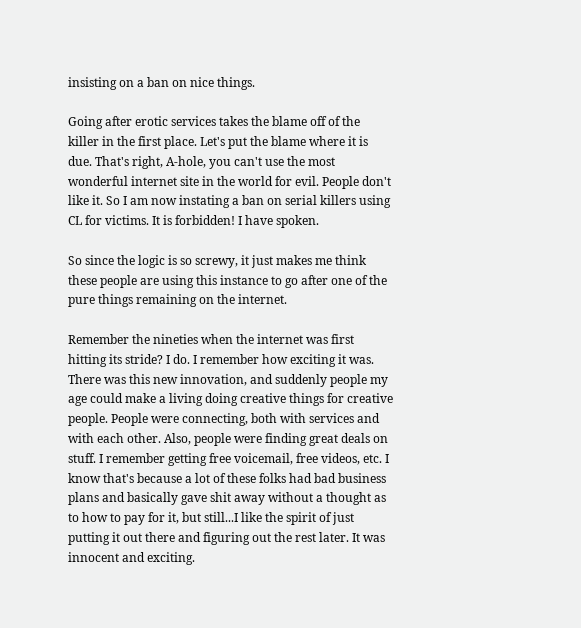insisting on a ban on nice things.

Going after erotic services takes the blame off of the killer in the first place. Let's put the blame where it is due. That's right, A-hole, you can't use the most wonderful internet site in the world for evil. People don't like it. So I am now instating a ban on serial killers using CL for victims. It is forbidden! I have spoken.

So since the logic is so screwy, it just makes me think these people are using this instance to go after one of the pure things remaining on the internet.

Remember the nineties when the internet was first hitting its stride? I do. I remember how exciting it was. There was this new innovation, and suddenly people my age could make a living doing creative things for creative people. People were connecting, both with services and with each other. Also, people were finding great deals on stuff. I remember getting free voicemail, free videos, etc. I know that's because a lot of these folks had bad business plans and basically gave shit away without a thought as to how to pay for it, but still...I like the spirit of just putting it out there and figuring out the rest later. It was innocent and exciting.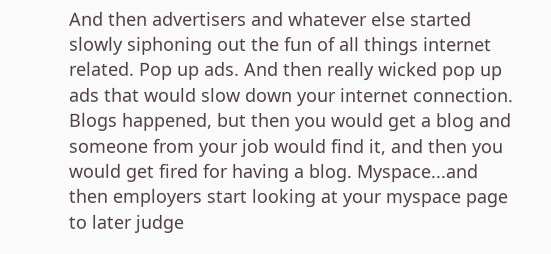And then advertisers and whatever else started slowly siphoning out the fun of all things internet related. Pop up ads. And then really wicked pop up ads that would slow down your internet connection. Blogs happened, but then you would get a blog and someone from your job would find it, and then you would get fired for having a blog. Myspace...and then employers start looking at your myspace page to later judge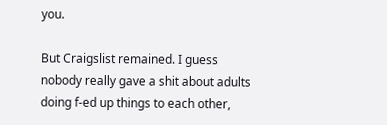you.

But Craigslist remained. I guess nobody really gave a shit about adults doing f-ed up things to each other,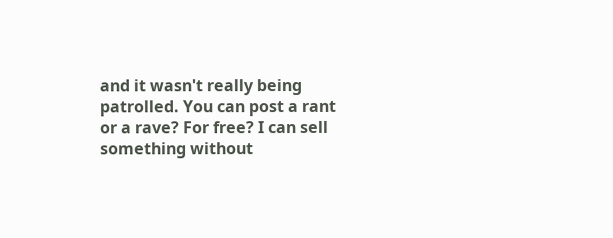and it wasn't really being patrolled. You can post a rant or a rave? For free? I can sell something without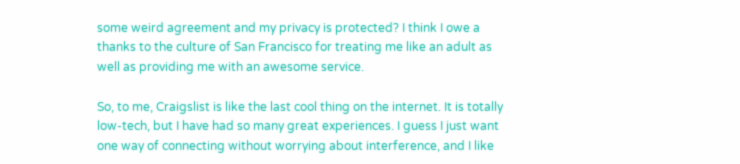some weird agreement and my privacy is protected? I think I owe a thanks to the culture of San Francisco for treating me like an adult as well as providing me with an awesome service.

So, to me, Craigslist is like the last cool thing on the internet. It is totally low-tech, but I have had so many great experiences. I guess I just want one way of connecting without worrying about interference, and I like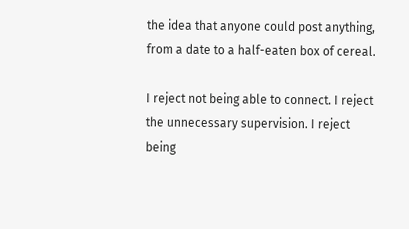the idea that anyone could post anything, from a date to a half-eaten box of cereal.

I reject not being able to connect. I reject the unnecessary supervision. I reject being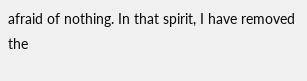afraid of nothing. In that spirit, I have removed the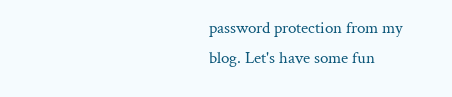password protection from my blog. Let's have some fun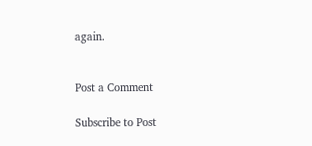again.


Post a Comment

Subscribe to Post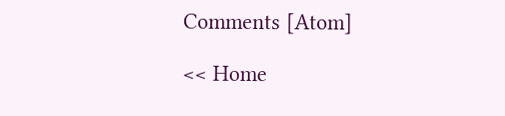Comments [Atom]

<< Home